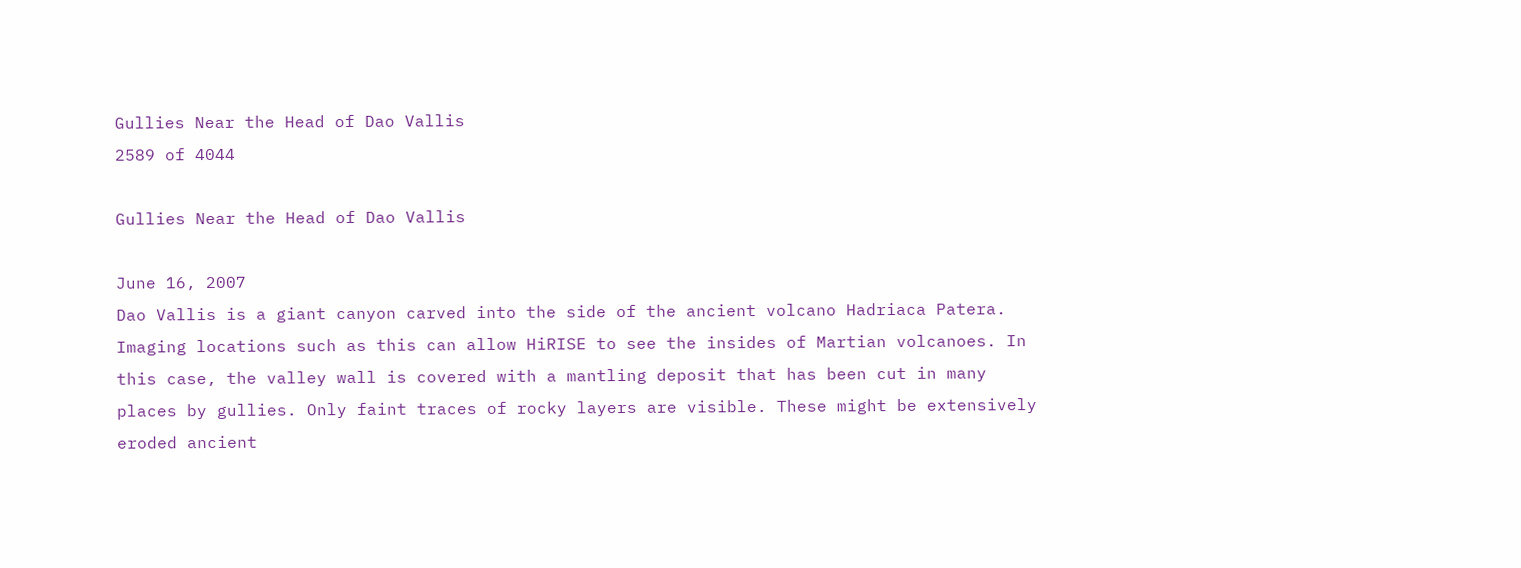Gullies Near the Head of Dao Vallis
2589 of 4044

Gullies Near the Head of Dao Vallis

June 16, 2007
Dao Vallis is a giant canyon carved into the side of the ancient volcano Hadriaca Patera. Imaging locations such as this can allow HiRISE to see the insides of Martian volcanoes. In this case, the valley wall is covered with a mantling deposit that has been cut in many places by gullies. Only faint traces of rocky layers are visible. These might be extensively eroded ancient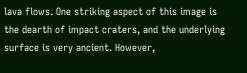lava flows. One striking aspect of this image is the dearth of impact craters, and the underlying surface is very ancient. However,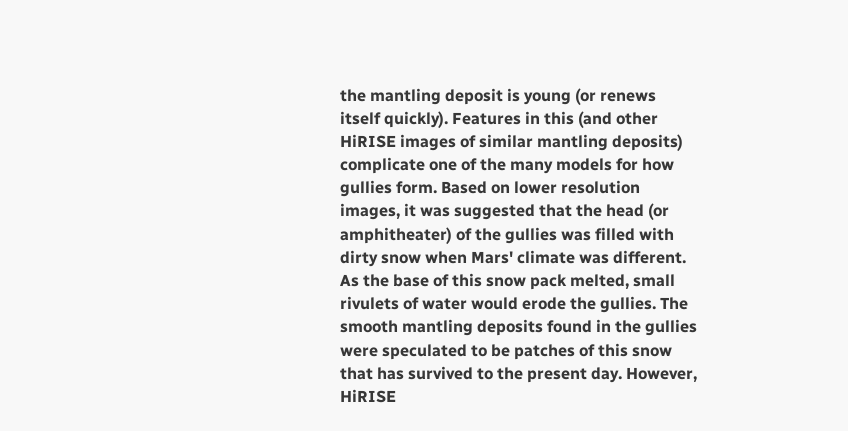the mantling deposit is young (or renews itself quickly). Features in this (and other HiRISE images of similar mantling deposits) complicate one of the many models for how gullies form. Based on lower resolution images, it was suggested that the head (or amphitheater) of the gullies was filled with dirty snow when Mars' climate was different. As the base of this snow pack melted, small rivulets of water would erode the gullies. The smooth mantling deposits found in the gullies were speculated to be patches of this snow that has survived to the present day. However, HiRISE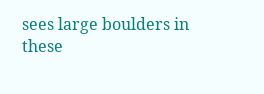sees large boulders in these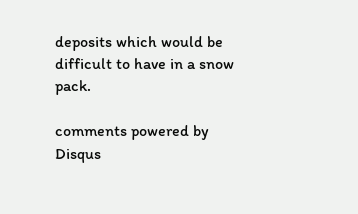deposits which would be difficult to have in a snow pack.

comments powered by Disqus